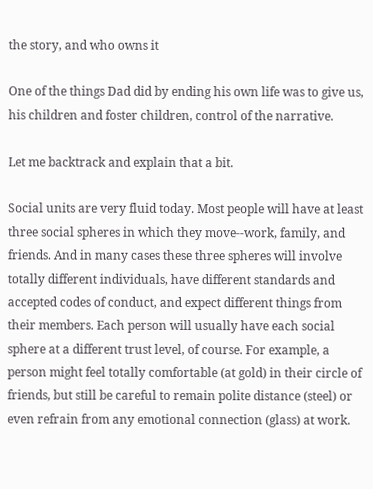the story, and who owns it

One of the things Dad did by ending his own life was to give us, his children and foster children, control of the narrative.

Let me backtrack and explain that a bit.

Social units are very fluid today. Most people will have at least three social spheres in which they move--work, family, and friends. And in many cases these three spheres will involve totally different individuals, have different standards and accepted codes of conduct, and expect different things from their members. Each person will usually have each social sphere at a different trust level, of course. For example, a person might feel totally comfortable (at gold) in their circle of friends, but still be careful to remain polite distance (steel) or even refrain from any emotional connection (glass) at work.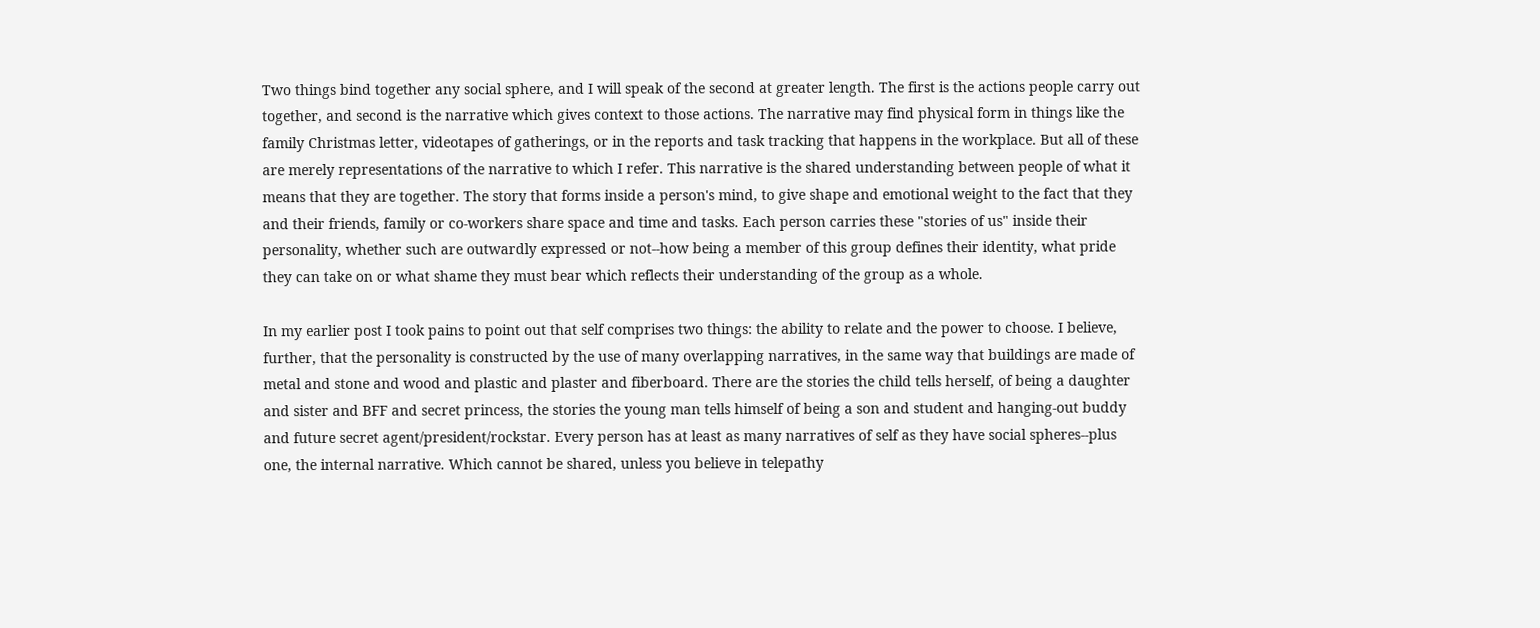Two things bind together any social sphere, and I will speak of the second at greater length. The first is the actions people carry out together, and second is the narrative which gives context to those actions. The narrative may find physical form in things like the family Christmas letter, videotapes of gatherings, or in the reports and task tracking that happens in the workplace. But all of these are merely representations of the narrative to which I refer. This narrative is the shared understanding between people of what it means that they are together. The story that forms inside a person's mind, to give shape and emotional weight to the fact that they and their friends, family or co-workers share space and time and tasks. Each person carries these "stories of us" inside their personality, whether such are outwardly expressed or not--how being a member of this group defines their identity, what pride they can take on or what shame they must bear which reflects their understanding of the group as a whole.

In my earlier post I took pains to point out that self comprises two things: the ability to relate and the power to choose. I believe, further, that the personality is constructed by the use of many overlapping narratives, in the same way that buildings are made of metal and stone and wood and plastic and plaster and fiberboard. There are the stories the child tells herself, of being a daughter and sister and BFF and secret princess, the stories the young man tells himself of being a son and student and hanging-out buddy and future secret agent/president/rockstar. Every person has at least as many narratives of self as they have social spheres--plus one, the internal narrative. Which cannot be shared, unless you believe in telepathy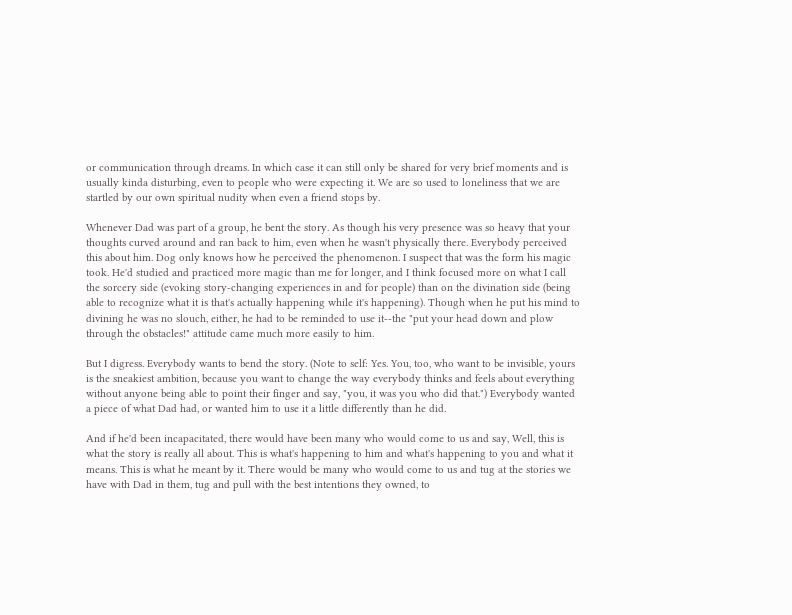or communication through dreams. In which case it can still only be shared for very brief moments and is usually kinda disturbing, even to people who were expecting it. We are so used to loneliness that we are startled by our own spiritual nudity when even a friend stops by.

Whenever Dad was part of a group, he bent the story. As though his very presence was so heavy that your thoughts curved around and ran back to him, even when he wasn't physically there. Everybody perceived this about him. Dog only knows how he perceived the phenomenon. I suspect that was the form his magic took. He'd studied and practiced more magic than me for longer, and I think focused more on what I call the sorcery side (evoking story-changing experiences in and for people) than on the divination side (being able to recognize what it is that's actually happening while it's happening). Though when he put his mind to divining he was no slouch, either, he had to be reminded to use it--the "put your head down and plow through the obstacles!" attitude came much more easily to him.

But I digress. Everybody wants to bend the story. (Note to self: Yes. You, too, who want to be invisible, yours is the sneakiest ambition, because you want to change the way everybody thinks and feels about everything without anyone being able to point their finger and say, "you, it was you who did that.") Everybody wanted a piece of what Dad had, or wanted him to use it a little differently than he did.

And if he'd been incapacitated, there would have been many who would come to us and say, Well, this is what the story is really all about. This is what's happening to him and what's happening to you and what it means. This is what he meant by it. There would be many who would come to us and tug at the stories we have with Dad in them, tug and pull with the best intentions they owned, to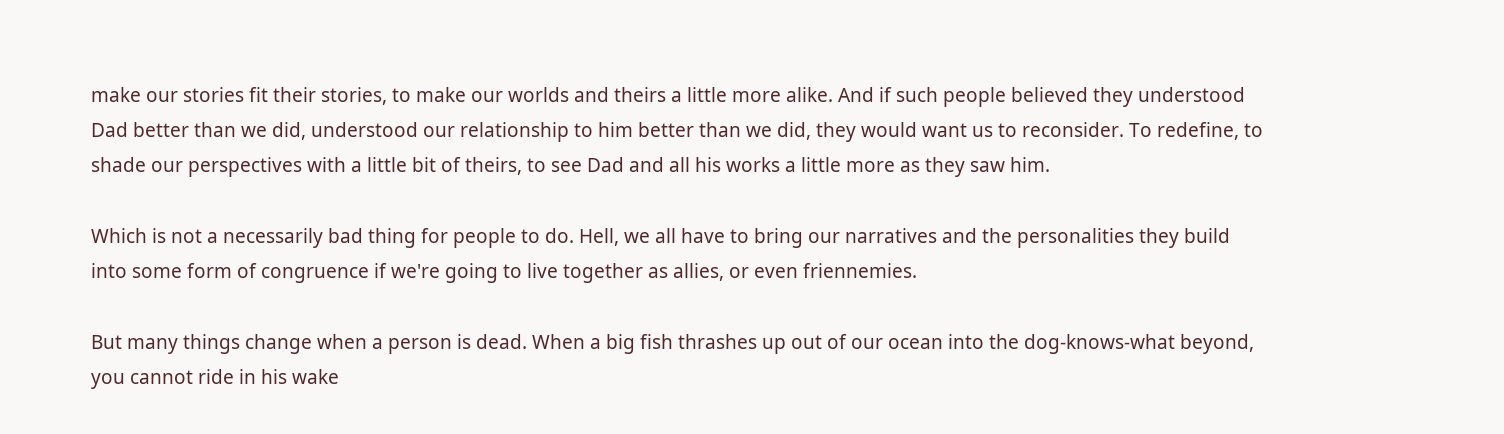make our stories fit their stories, to make our worlds and theirs a little more alike. And if such people believed they understood Dad better than we did, understood our relationship to him better than we did, they would want us to reconsider. To redefine, to shade our perspectives with a little bit of theirs, to see Dad and all his works a little more as they saw him.

Which is not a necessarily bad thing for people to do. Hell, we all have to bring our narratives and the personalities they build into some form of congruence if we're going to live together as allies, or even friennemies.

But many things change when a person is dead. When a big fish thrashes up out of our ocean into the dog-knows-what beyond, you cannot ride in his wake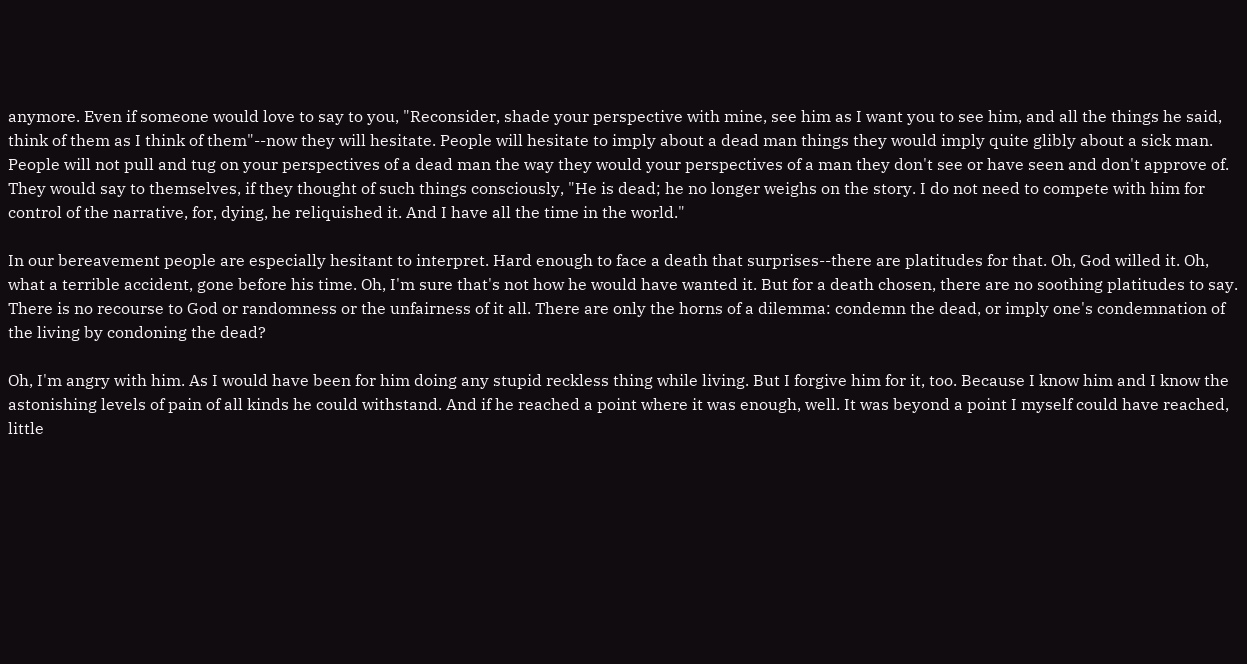anymore. Even if someone would love to say to you, "Reconsider, shade your perspective with mine, see him as I want you to see him, and all the things he said, think of them as I think of them"--now they will hesitate. People will hesitate to imply about a dead man things they would imply quite glibly about a sick man. People will not pull and tug on your perspectives of a dead man the way they would your perspectives of a man they don't see or have seen and don't approve of. They would say to themselves, if they thought of such things consciously, "He is dead; he no longer weighs on the story. I do not need to compete with him for control of the narrative, for, dying, he reliquished it. And I have all the time in the world."

In our bereavement people are especially hesitant to interpret. Hard enough to face a death that surprises--there are platitudes for that. Oh, God willed it. Oh, what a terrible accident, gone before his time. Oh, I'm sure that's not how he would have wanted it. But for a death chosen, there are no soothing platitudes to say. There is no recourse to God or randomness or the unfairness of it all. There are only the horns of a dilemma: condemn the dead, or imply one's condemnation of the living by condoning the dead?

Oh, I'm angry with him. As I would have been for him doing any stupid reckless thing while living. But I forgive him for it, too. Because I know him and I know the astonishing levels of pain of all kinds he could withstand. And if he reached a point where it was enough, well. It was beyond a point I myself could have reached, little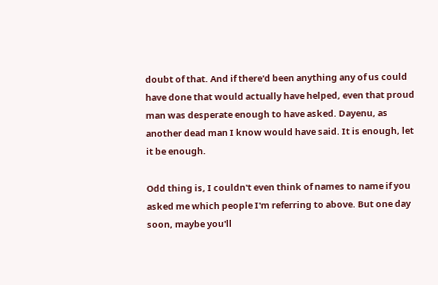doubt of that. And if there'd been anything any of us could have done that would actually have helped, even that proud man was desperate enough to have asked. Dayenu, as another dead man I know would have said. It is enough, let it be enough.

Odd thing is, I couldn't even think of names to name if you asked me which people I'm referring to above. But one day soon, maybe you'll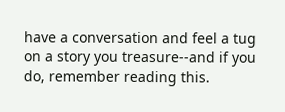have a conversation and feel a tug on a story you treasure--and if you do, remember reading this.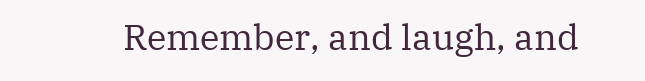Remember, and laugh, and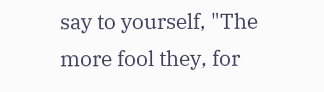say to yourself, "The more fool they, for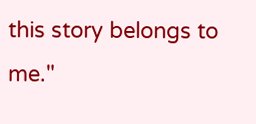this story belongs to me."